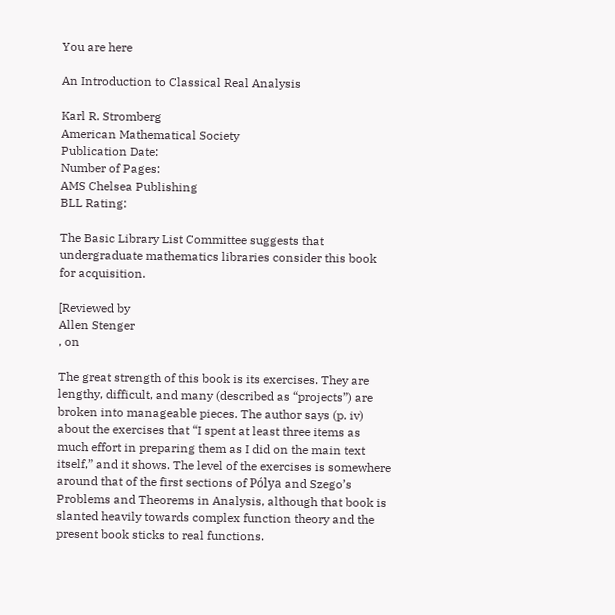You are here

An Introduction to Classical Real Analysis

Karl R. Stromberg
American Mathematical Society
Publication Date:
Number of Pages:
AMS Chelsea Publishing
BLL Rating:

The Basic Library List Committee suggests that undergraduate mathematics libraries consider this book for acquisition.

[Reviewed by
Allen Stenger
, on

The great strength of this book is its exercises. They are lengthy, difficult, and many (described as “projects”) are broken into manageable pieces. The author says (p. iv) about the exercises that “I spent at least three items as much effort in preparing them as I did on the main text itself,” and it shows. The level of the exercises is somewhere around that of the first sections of Pólya and Szego’s Problems and Theorems in Analysis, although that book is slanted heavily towards complex function theory and the present book sticks to real functions.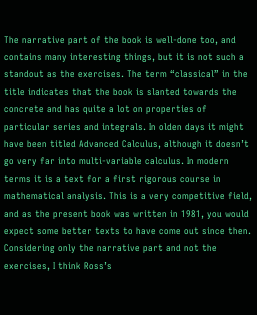The narrative part of the book is well-done too, and contains many interesting things, but it is not such a standout as the exercises. The term “classical” in the title indicates that the book is slanted towards the concrete and has quite a lot on properties of particular series and integrals. In olden days it might have been titled Advanced Calculus, although it doesn’t go very far into multi-variable calculus. In modern terms it is a text for a first rigorous course in mathematical analysis. This is a very competitive field, and as the present book was written in 1981, you would expect some better texts to have come out since then. Considering only the narrative part and not the exercises, I think Ross’s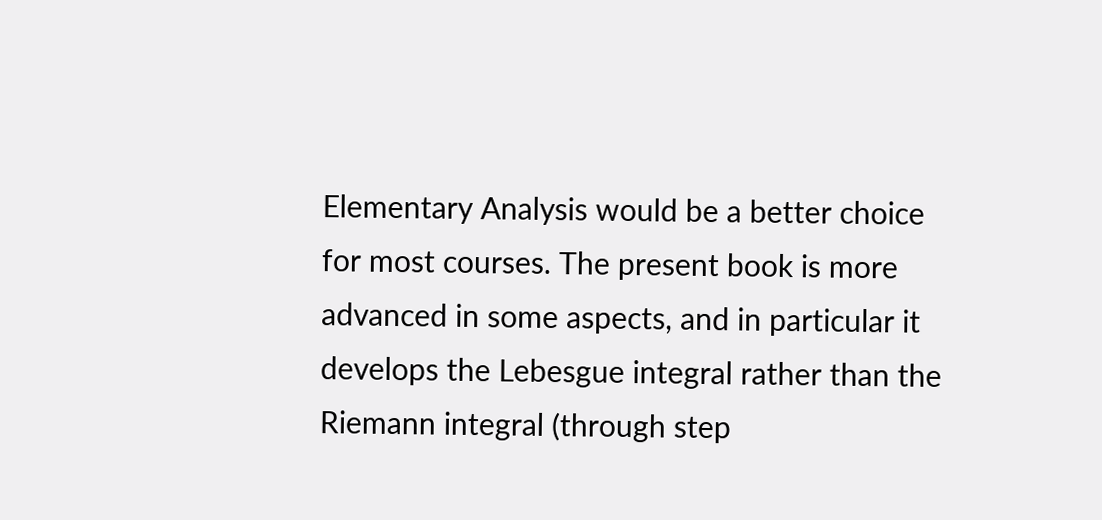Elementary Analysis would be a better choice for most courses. The present book is more advanced in some aspects, and in particular it develops the Lebesgue integral rather than the Riemann integral (through step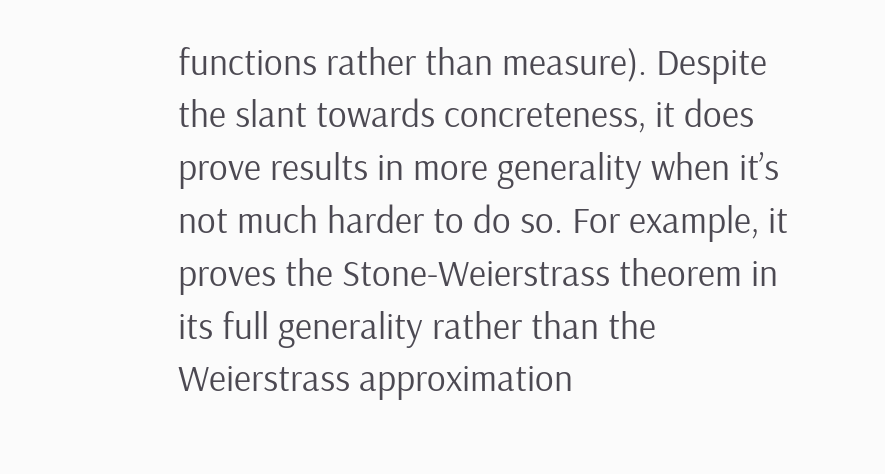functions rather than measure). Despite the slant towards concreteness, it does prove results in more generality when it’s not much harder to do so. For example, it proves the Stone-Weierstrass theorem in its full generality rather than the Weierstrass approximation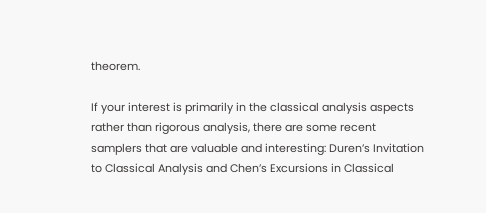theorem.

If your interest is primarily in the classical analysis aspects rather than rigorous analysis, there are some recent samplers that are valuable and interesting: Duren’s Invitation to Classical Analysis and Chen’s Excursions in Classical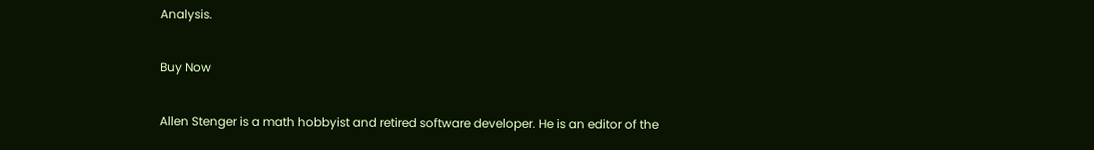Analysis.

Buy Now

Allen Stenger is a math hobbyist and retired software developer. He is an editor of the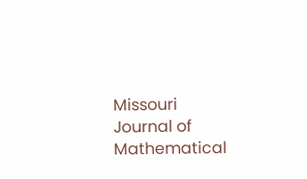Missouri Journal of Mathematical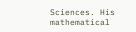Sciences. His mathematical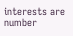interests are number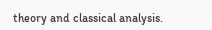theory and classical analysis.